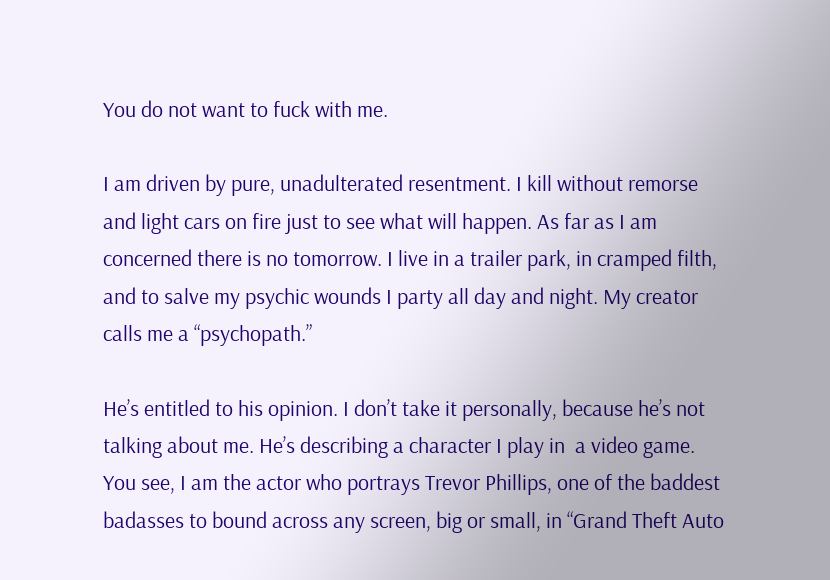You do not want to fuck with me.

I am driven by pure, unadulterated resentment. I kill without remorse and light cars on fire just to see what will happen. As far as I am concerned there is no tomorrow. I live in a trailer park, in cramped filth, and to salve my psychic wounds I party all day and night. My creator calls me a “psychopath.”

He’s entitled to his opinion. I don’t take it personally, because he’s not talking about me. He’s describing a character I play in  a video game. You see, I am the actor who portrays Trevor Phillips, one of the baddest badasses to bound across any screen, big or small, in “Grand Theft Auto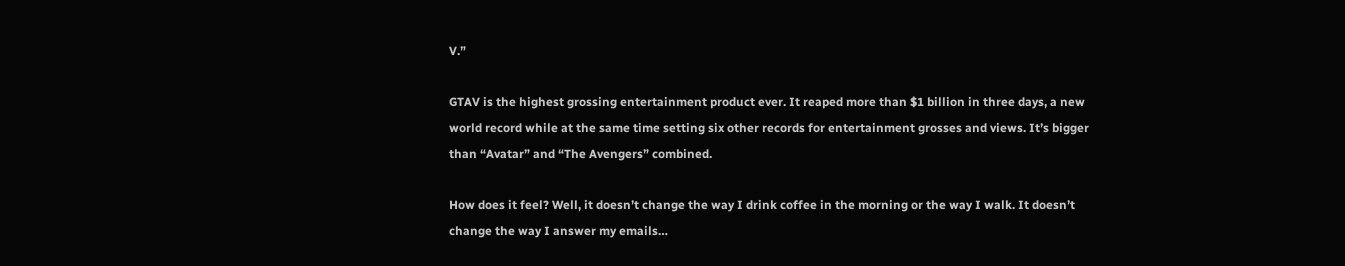V.”

GTAV is the highest grossing entertainment product ever. It reaped more than $1 billion in three days, a new world record while at the same time setting six other records for entertainment grosses and views. It’s bigger than “Avatar” and “The Avengers” combined.

How does it feel? Well, it doesn’t change the way I drink coffee in the morning or the way I walk. It doesn’t change the way I answer my emails…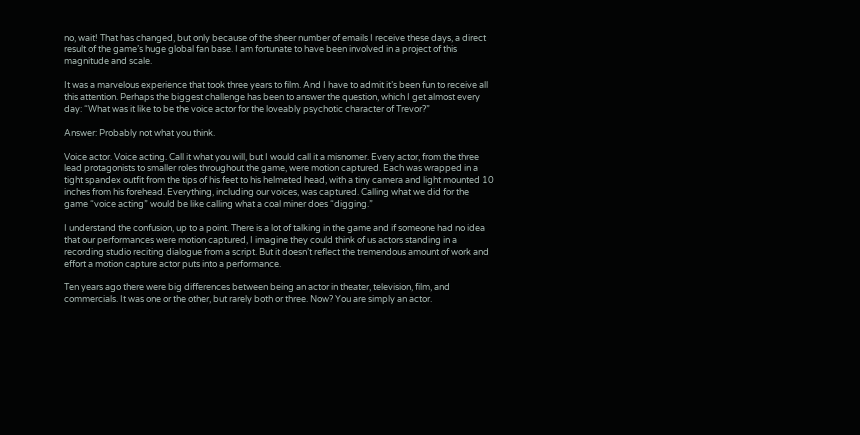no, wait! That has changed, but only because of the sheer number of emails I receive these days, a direct result of the game’s huge global fan base. I am fortunate to have been involved in a project of this magnitude and scale.

It was a marvelous experience that took three years to film. And I have to admit it’s been fun to receive all this attention. Perhaps the biggest challenge has been to answer the question, which I get almost every day: “What was it like to be the voice actor for the loveably psychotic character of Trevor?”

Answer: Probably not what you think.

Voice actor. Voice acting. Call it what you will, but I would call it a misnomer. Every actor, from the three lead protagonists to smaller roles throughout the game, were motion captured. Each was wrapped in a tight spandex outfit from the tips of his feet to his helmeted head, with a tiny camera and light mounted 10 inches from his forehead. Everything, including our voices, was captured. Calling what we did for the game “voice acting” would be like calling what a coal miner does “digging.”

I understand the confusion, up to a point. There is a lot of talking in the game and if someone had no idea that our performances were motion captured, I imagine they could think of us actors standing in a recording studio reciting dialogue from a script. But it doesn’t reflect the tremendous amount of work and effort a motion capture actor puts into a performance.

Ten years ago there were big differences between being an actor in theater, television, film, and commercials. It was one or the other, but rarely both or three. Now? You are simply an actor.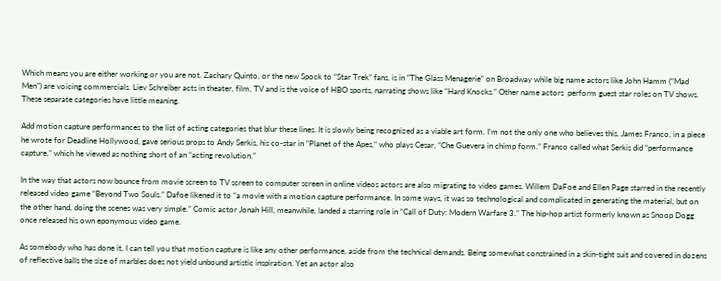Which means you are either working or you are not. Zachary Quinto, or the new Spock to “Star Trek” fans, is in “The Glass Menagerie” on Broadway while big name actors like John Hamm (“Mad Men”) are voicing commercials. Liev Schreiber acts in theater, film, TV and is the voice of HBO sports, narrating shows like “Hard Knocks.” Other name actors  perform guest star roles on TV shows. These separate categories have little meaning.

Add motion capture performances to the list of acting categories that blur these lines. It is slowly being recognized as a viable art form. I’m not the only one who believes this. James Franco, in a piece he wrote for Deadline Hollywood, gave serious props to Andy Serkis, his co-star in “Planet of the Apes,” who plays Cesar, “Che Guevera in chimp form.” Franco called what Serkis did “performance capture,” which he viewed as nothing short of an “acting revolution.”

In the way that actors now bounce from movie screen to TV screen to computer screen in online videos actors are also migrating to video games. Willem DaFoe and Ellen Page starred in the recently released video game “Beyond Two Souls.” Dafoe likened it to “a movie with a motion capture performance. In some ways, it was so technological and complicated in generating the material, but on the other hand, doing the scenes was very simple.” Comic actor Jonah Hill, meanwhile, landed a starring role in “Call of Duty: Modern Warfare 3.” The hip-hop artist formerly known as Snoop Dogg once released his own eponymous video game.

As somebody who has done it, I can tell you that motion capture is like any other performance, aside from the technical demands. Being somewhat constrained in a skin-tight suit and covered in dozens of reflective balls the size of marbles does not yield unbound artistic inspiration. Yet an actor also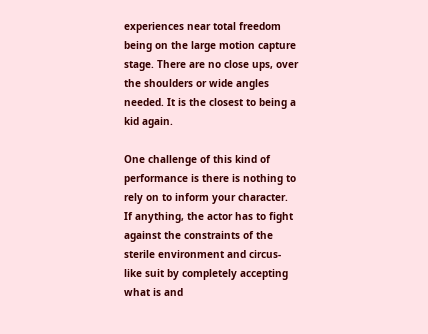experiences near total freedom being on the large motion capture stage. There are no close ups, over the shoulders or wide angles needed. It is the closest to being a kid again.

One challenge of this kind of performance is there is nothing to rely on to inform your character. If anything, the actor has to fight against the constraints of the sterile environment and circus-like suit by completely accepting what is and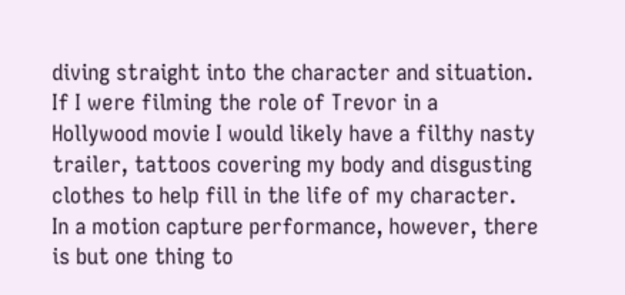diving straight into the character and situation. If I were filming the role of Trevor in a Hollywood movie I would likely have a filthy nasty trailer, tattoos covering my body and disgusting clothes to help fill in the life of my character. In a motion capture performance, however, there is but one thing to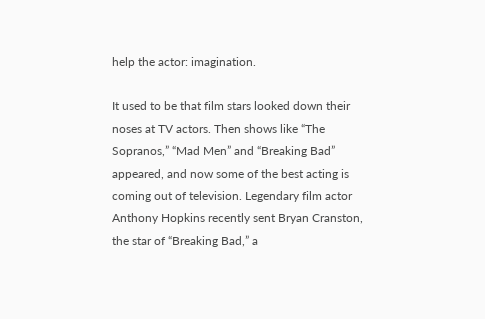help the actor: imagination.

It used to be that film stars looked down their noses at TV actors. Then shows like “The Sopranos,” “Mad Men” and “Breaking Bad” appeared, and now some of the best acting is coming out of television. Legendary film actor Anthony Hopkins recently sent Bryan Cranston, the star of “Breaking Bad,” a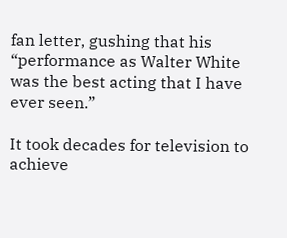fan letter, gushing that his “performance as Walter White was the best acting that I have ever seen.”

It took decades for television to achieve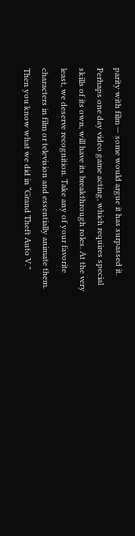parity with film — some would argue it has surpassed it. Perhaps one day video game acting, which requires special skills of its own, will have its breakthrough roles. At the very least, we deserve recognition. Take any of your favorite characters in film or television and essentially animate them. Then you know what we did in “Grand Theft Auto V.”